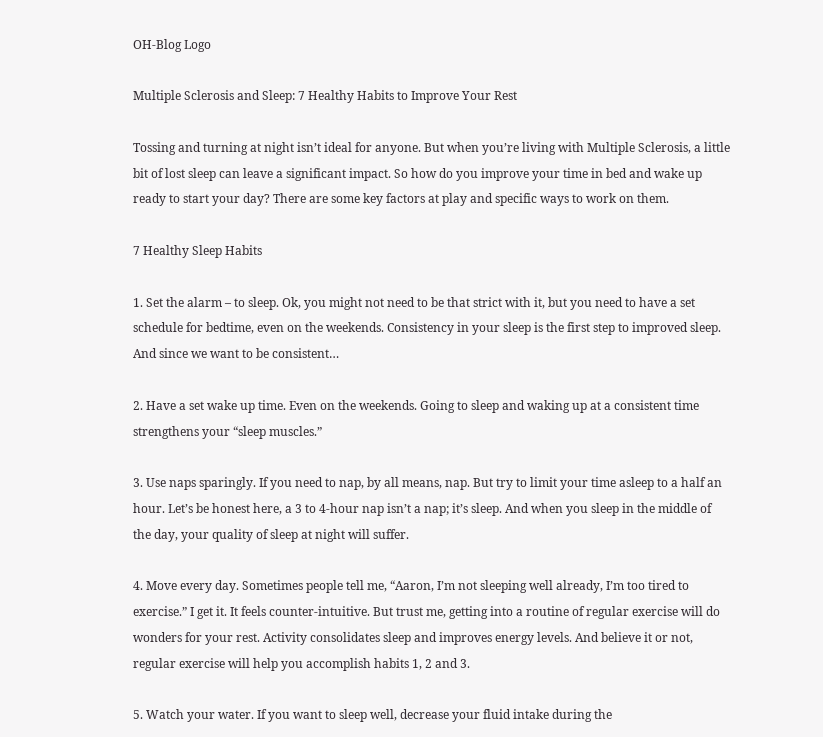OH-Blog Logo

Multiple Sclerosis and Sleep: 7 Healthy Habits to Improve Your Rest

Tossing and turning at night isn’t ideal for anyone. But when you’re living with Multiple Sclerosis, a little bit of lost sleep can leave a significant impact. So how do you improve your time in bed and wake up ready to start your day? There are some key factors at play and specific ways to work on them.

7 Healthy Sleep Habits

1. Set the alarm – to sleep. Ok, you might not need to be that strict with it, but you need to have a set schedule for bedtime, even on the weekends. Consistency in your sleep is the first step to improved sleep. And since we want to be consistent…

2. Have a set wake up time. Even on the weekends. Going to sleep and waking up at a consistent time strengthens your “sleep muscles.”

3. Use naps sparingly. If you need to nap, by all means, nap. But try to limit your time asleep to a half an hour. Let’s be honest here, a 3 to 4-hour nap isn’t a nap; it’s sleep. And when you sleep in the middle of the day, your quality of sleep at night will suffer.

4. Move every day. Sometimes people tell me, “Aaron, I’m not sleeping well already, I’m too tired to exercise.” I get it. It feels counter-intuitive. But trust me, getting into a routine of regular exercise will do wonders for your rest. Activity consolidates sleep and improves energy levels. And believe it or not, regular exercise will help you accomplish habits 1, 2 and 3.

5. Watch your water. If you want to sleep well, decrease your fluid intake during the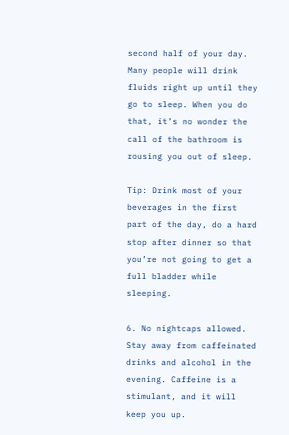second half of your day. Many people will drink fluids right up until they go to sleep. When you do that, it’s no wonder the call of the bathroom is rousing you out of sleep.

Tip: Drink most of your beverages in the first part of the day, do a hard stop after dinner so that you’re not going to get a full bladder while sleeping.

6. No nightcaps allowed. Stay away from caffeinated drinks and alcohol in the evening. Caffeine is a stimulant, and it will keep you up.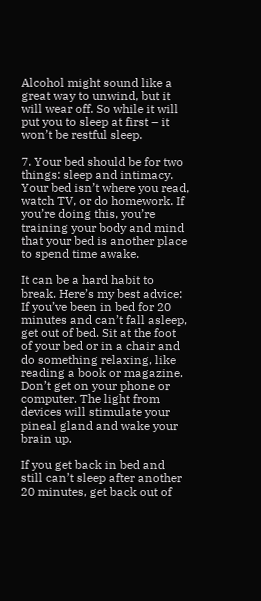Alcohol might sound like a great way to unwind, but it will wear off. So while it will put you to sleep at first – it won’t be restful sleep.

7. Your bed should be for two things: sleep and intimacy. Your bed isn’t where you read, watch TV, or do homework. If you’re doing this, you’re training your body and mind that your bed is another place to spend time awake.

It can be a hard habit to break. Here’s my best advice: If you’ve been in bed for 20 minutes and can’t fall asleep, get out of bed. Sit at the foot of your bed or in a chair and do something relaxing, like reading a book or magazine. Don’t get on your phone or computer. The light from devices will stimulate your pineal gland and wake your brain up.

If you get back in bed and still can’t sleep after another 20 minutes, get back out of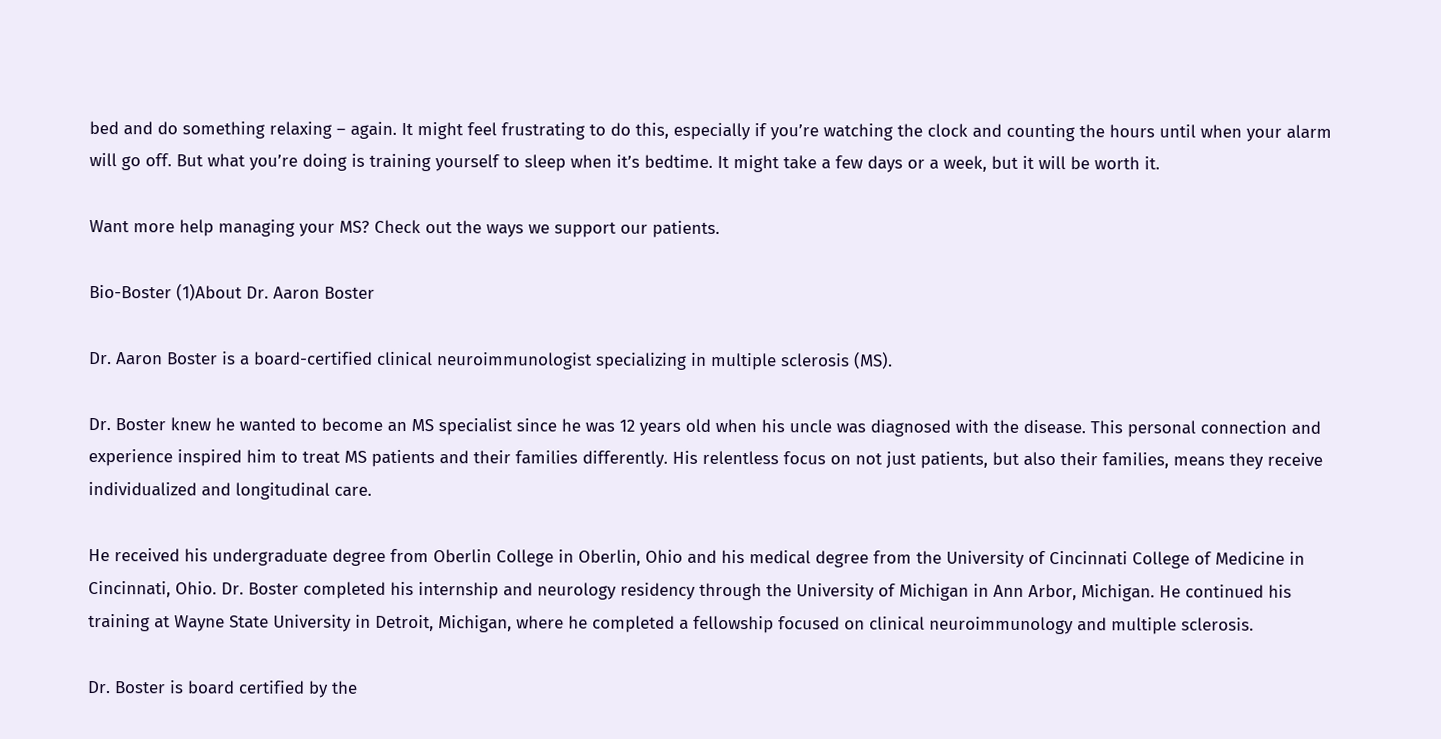bed and do something relaxing – again. It might feel frustrating to do this, especially if you’re watching the clock and counting the hours until when your alarm will go off. But what you’re doing is training yourself to sleep when it’s bedtime. It might take a few days or a week, but it will be worth it.

Want more help managing your MS? Check out the ways we support our patients.

Bio-Boster (1)About Dr. Aaron Boster

Dr. Aaron Boster is a board-certified clinical neuroimmunologist specializing in multiple sclerosis (MS).

Dr. Boster knew he wanted to become an MS specialist since he was 12 years old when his uncle was diagnosed with the disease. This personal connection and experience inspired him to treat MS patients and their families differently. His relentless focus on not just patients, but also their families, means they receive individualized and longitudinal care.

He received his undergraduate degree from Oberlin College in Oberlin, Ohio and his medical degree from the University of Cincinnati College of Medicine in Cincinnati, Ohio. Dr. Boster completed his internship and neurology residency through the University of Michigan in Ann Arbor, Michigan. He continued his training at Wayne State University in Detroit, Michigan, where he completed a fellowship focused on clinical neuroimmunology and multiple sclerosis.

Dr. Boster is board certified by the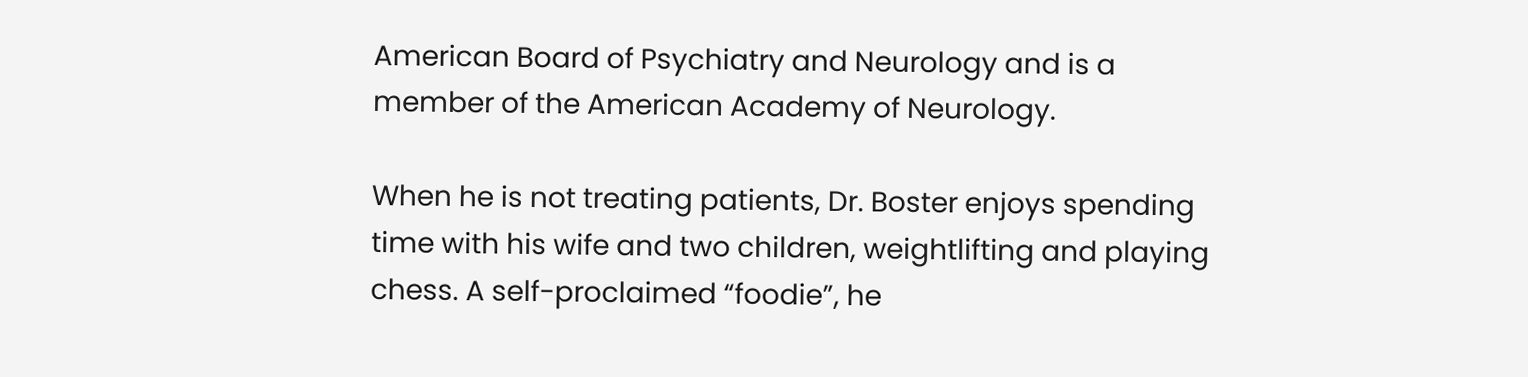American Board of Psychiatry and Neurology and is a member of the American Academy of Neurology.

When he is not treating patients, Dr. Boster enjoys spending time with his wife and two children, weightlifting and playing chess. A self-proclaimed “foodie”, he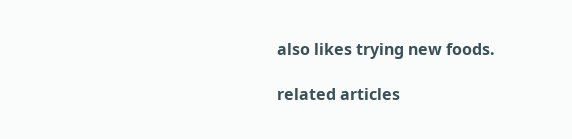also likes trying new foods.

related articles